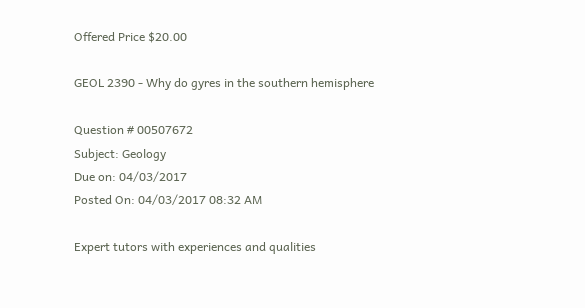Offered Price $20.00

GEOL 2390 - Why do gyres in the southern hemisphere

Question # 00507672
Subject: Geology
Due on: 04/03/2017
Posted On: 04/03/2017 08:32 AM

Expert tutors with experiences and qualities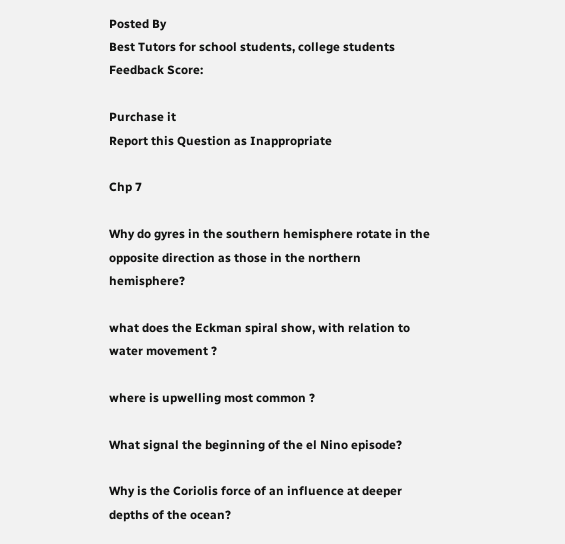Posted By
Best Tutors for school students, college students
Feedback Score:

Purchase it
Report this Question as Inappropriate

Chp 7

Why do gyres in the southern hemisphere rotate in the opposite direction as those in the northern hemisphere?

what does the Eckman spiral show, with relation to water movement ?

where is upwelling most common ?

What signal the beginning of the el Nino episode?

Why is the Coriolis force of an influence at deeper depths of the ocean?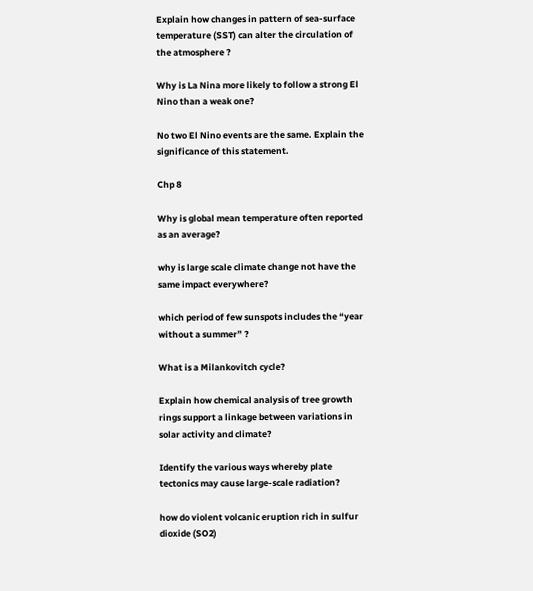Explain how changes in pattern of sea-surface temperature (SST) can alter the circulation of the atmosphere ?

Why is La Nina more likely to follow a strong El Nino than a weak one?

No two El Nino events are the same. Explain the significance of this statement.

Chp 8

Why is global mean temperature often reported as an average?

why is large scale climate change not have the same impact everywhere?

which period of few sunspots includes the “year without a summer” ?

What is a Milankovitch cycle?

Explain how chemical analysis of tree growth rings support a linkage between variations in solar activity and climate?

Identify the various ways whereby plate tectonics may cause large-scale radiation?

how do violent volcanic eruption rich in sulfur dioxide (SO2)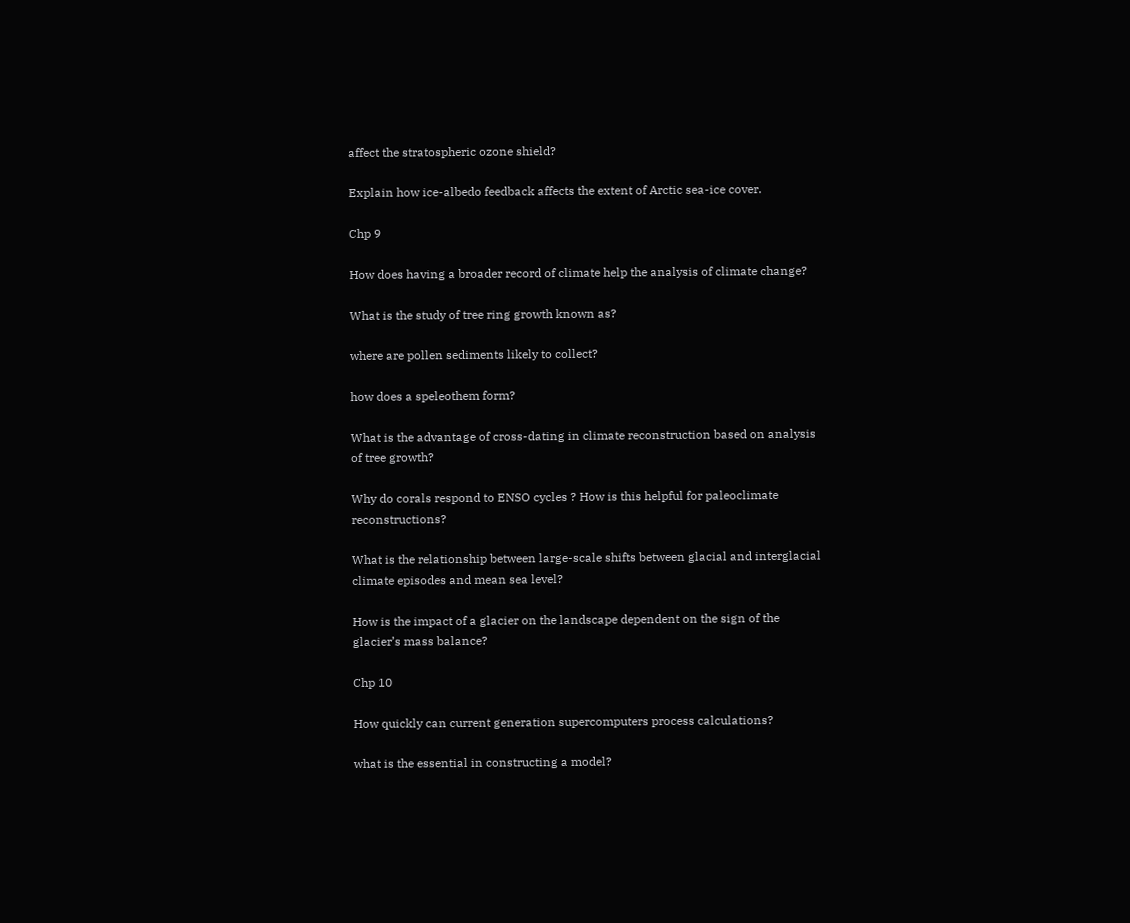affect the stratospheric ozone shield?

Explain how ice-albedo feedback affects the extent of Arctic sea-ice cover.

Chp 9

How does having a broader record of climate help the analysis of climate change?

What is the study of tree ring growth known as?

where are pollen sediments likely to collect?

how does a speleothem form?

What is the advantage of cross-dating in climate reconstruction based on analysis of tree growth?

Why do corals respond to ENSO cycles ? How is this helpful for paleoclimate reconstructions?

What is the relationship between large-scale shifts between glacial and interglacial climate episodes and mean sea level?

How is the impact of a glacier on the landscape dependent on the sign of the glacier’s mass balance?

Chp 10

How quickly can current generation supercomputers process calculations?

what is the essential in constructing a model?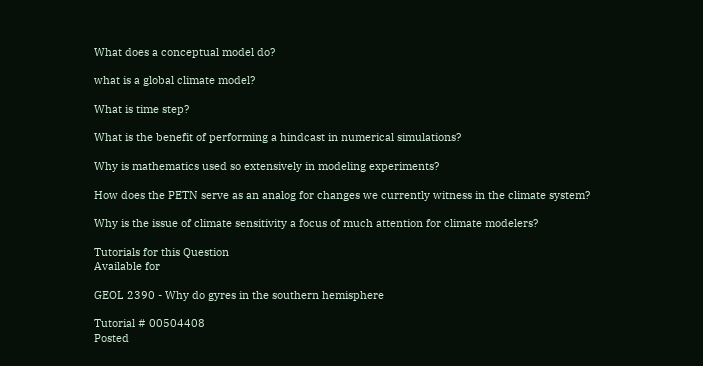What does a conceptual model do?

what is a global climate model?

What is time step?

What is the benefit of performing a hindcast in numerical simulations?

Why is mathematics used so extensively in modeling experiments?

How does the PETN serve as an analog for changes we currently witness in the climate system?

Why is the issue of climate sensitivity a focus of much attention for climate modelers?

Tutorials for this Question
Available for

GEOL 2390 - Why do gyres in the southern hemisphere

Tutorial # 00504408
Posted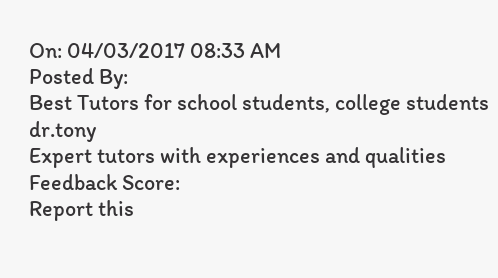On: 04/03/2017 08:33 AM
Posted By:
Best Tutors for school students, college students dr.tony
Expert tutors with experiences and qualities
Feedback Score:
Report this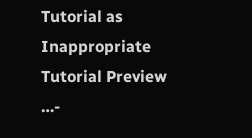Tutorial as Inappropriate
Tutorial Preview …-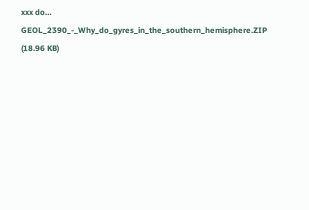xxx do…
GEOL_2390_-_Why_do_gyres_in_the_southern_hemisphere.ZIP (18.96 KB)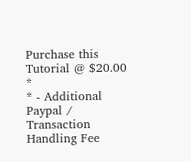Purchase this Tutorial @ $20.00 *
* - Additional Paypal / Transaction Handling Fee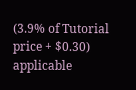(3.9% of Tutorial price + $0.30) applicable